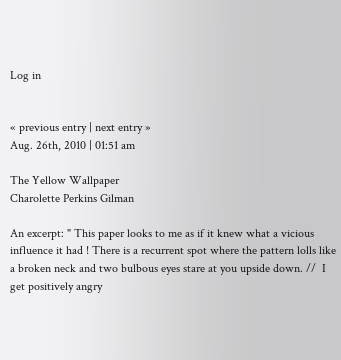Log in


« previous entry | next entry »
Aug. 26th, 2010 | 01:51 am

The Yellow Wallpaper
Charolette Perkins Gilman

An excerpt: " This paper looks to me as if it knew what a vicious influence it had ! There is a recurrent spot where the pattern lolls like a broken neck and two bulbous eyes stare at you upside down. //  I get positively angry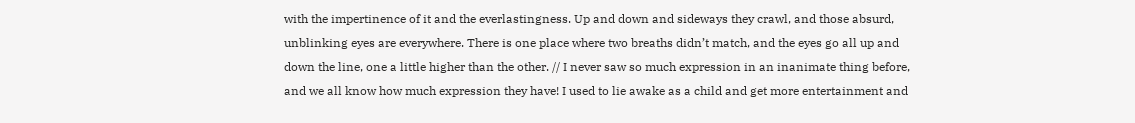with the impertinence of it and the everlastingness. Up and down and sideways they crawl, and those absurd, unblinking eyes are everywhere. There is one place where two breaths didn’t match, and the eyes go all up and down the line, one a little higher than the other. // I never saw so much expression in an inanimate thing before, and we all know how much expression they have! I used to lie awake as a child and get more entertainment and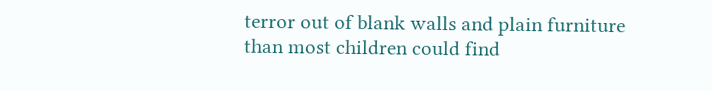terror out of blank walls and plain furniture than most children could find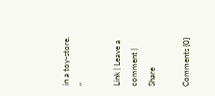in a toy-store. "

Link | Leave a comment | Share

Comments {0}